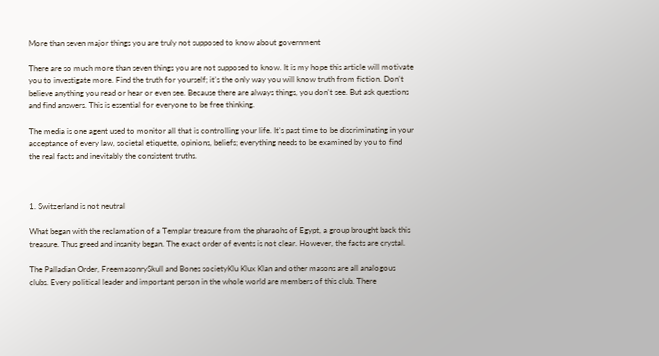More than seven major things you are truly not supposed to know about government

There are so much more than seven things you are not supposed to know. It is my hope this article will motivate you to investigate more. Find the truth for yourself; it’s the only way you will know truth from fiction. Don’t believe anything you read or hear or even see. Because there are always things, you don’t see. But ask questions and find answers. This is essential for everyone to be free thinking.

The media is one agent used to monitor all that is controlling your life. It’s past time to be discriminating in your acceptance of every law, societal etiquette, opinions, beliefs; everything needs to be examined by you to find the real facts and inevitably the consistent truths.



1. Switzerland is not neutral

What began with the reclamation of a Templar treasure from the pharaohs of Egypt, a group brought back this treasure. Thus greed and insanity began. The exact order of events is not clear. However, the facts are crystal.

The Palladian Order, FreemasonrySkull and Bones societyKlu Klux Klan and other masons are all analogous clubs. Every political leader and important person in the whole world are members of this club. There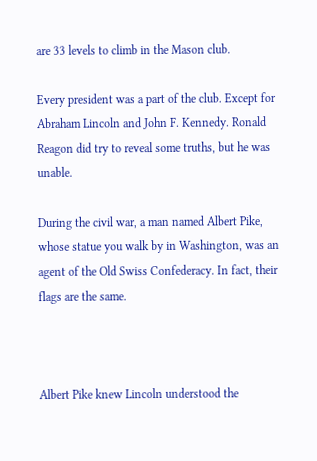are 33 levels to climb in the Mason club.

Every president was a part of the club. Except for Abraham Lincoln and John F. Kennedy. Ronald Reagon did try to reveal some truths, but he was unable.

During the civil war, a man named Albert Pike, whose statue you walk by in Washington, was an agent of the Old Swiss Confederacy. In fact, their flags are the same.



Albert Pike knew Lincoln understood the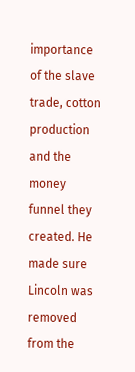importance of the slave trade, cotton production and the money funnel they created. He made sure Lincoln was removed from the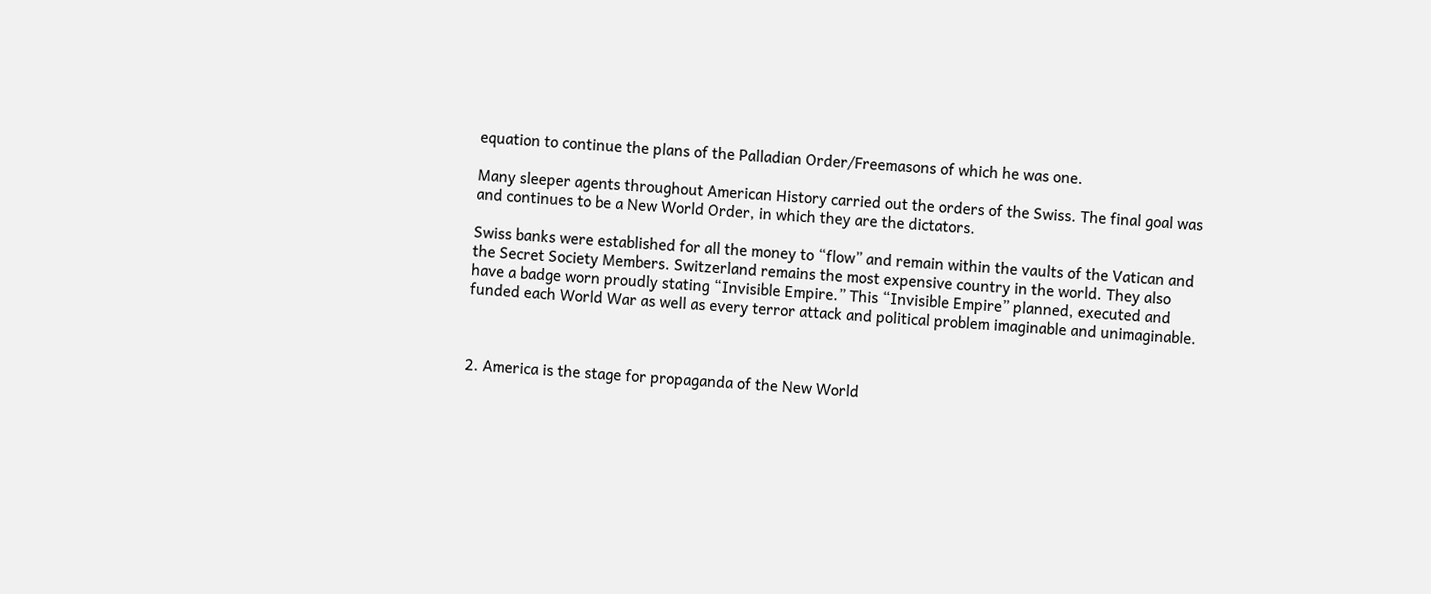equation to continue the plans of the Palladian Order/Freemasons of which he was one.

Many sleeper agents throughout American History carried out the orders of the Swiss. The final goal was and continues to be a New World Order, in which they are the dictators.

Swiss banks were established for all the money to “flow” and remain within the vaults of the Vatican and the Secret Society Members. Switzerland remains the most expensive country in the world. They also have a badge worn proudly stating “Invisible Empire.” This “Invisible Empire” planned, executed and funded each World War as well as every terror attack and political problem imaginable and unimaginable.



2. America is the stage for propaganda of the New World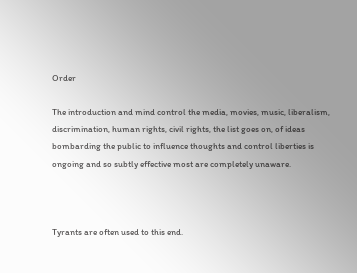Order

The introduction and mind control the media, movies, music, liberalism, discrimination, human rights, civil rights, the list goes on, of ideas bombarding the public to influence thoughts and control liberties is ongoing and so subtly effective most are completely unaware.



Tyrants are often used to this end.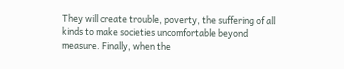They will create trouble, poverty, the suffering of all kinds to make societies uncomfortable beyond measure. Finally, when the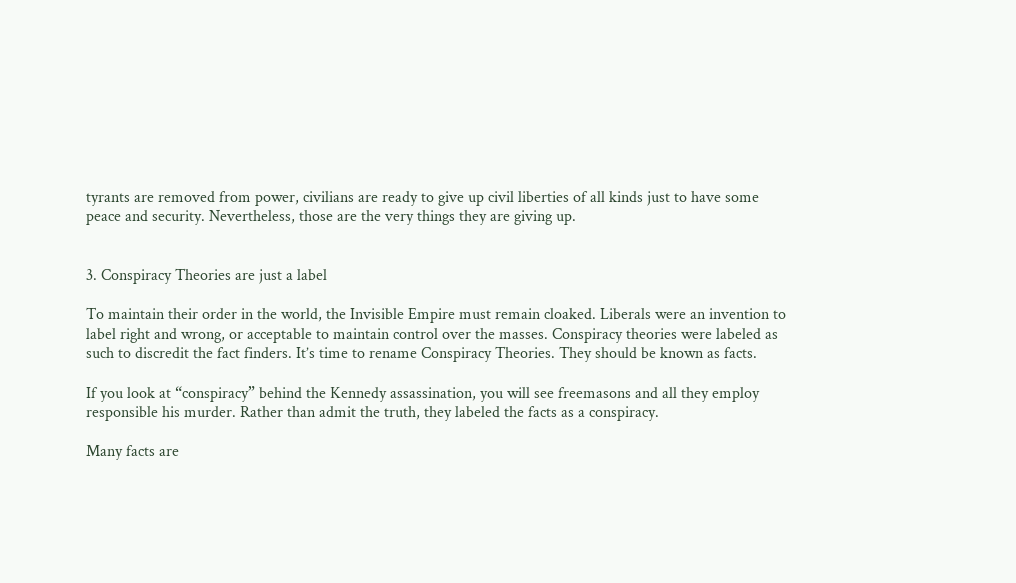tyrants are removed from power, civilians are ready to give up civil liberties of all kinds just to have some peace and security. Nevertheless, those are the very things they are giving up.


3. Conspiracy Theories are just a label

To maintain their order in the world, the Invisible Empire must remain cloaked. Liberals were an invention to label right and wrong, or acceptable to maintain control over the masses. Conspiracy theories were labeled as such to discredit the fact finders. It’s time to rename Conspiracy Theories. They should be known as facts.

If you look at “conspiracy” behind the Kennedy assassination, you will see freemasons and all they employ responsible his murder. Rather than admit the truth, they labeled the facts as a conspiracy.

Many facts are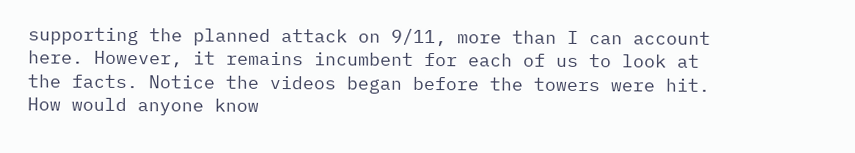supporting the planned attack on 9/11, more than I can account here. However, it remains incumbent for each of us to look at the facts. Notice the videos began before the towers were hit. How would anyone know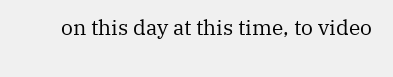on this day at this time, to video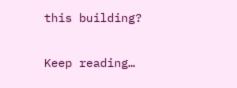this building?

Keep reading…